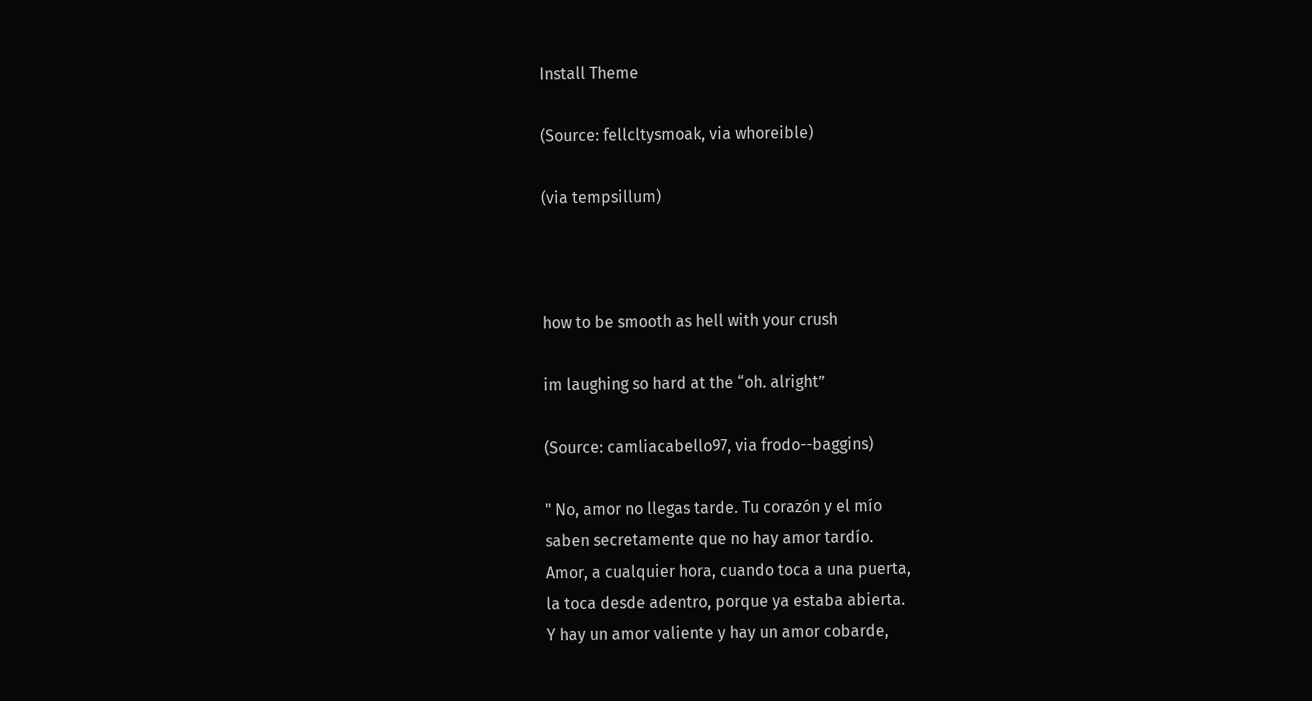Install Theme

(Source: fellcltysmoak, via whoreible)

(via tempsillum)



how to be smooth as hell with your crush

im laughing so hard at the “oh. alright”

(Source: camliacabello97, via frodo--baggins)

" No, amor no llegas tarde. Tu corazón y el mío
saben secretamente que no hay amor tardío.
Amor, a cualquier hora, cuando toca a una puerta,
la toca desde adentro, porque ya estaba abierta.
Y hay un amor valiente y hay un amor cobarde,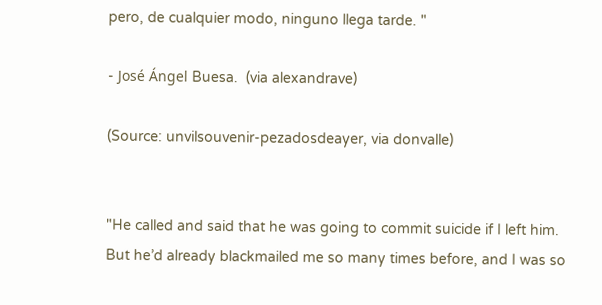pero, de cualquier modo, ninguno llega tarde. "

- José Ángel Buesa.  (via alexandrave)

(Source: unvilsouvenir-pezadosdeayer, via donvalle)


"He called and said that he was going to commit suicide if I left him. But he’d already blackmailed me so many times before, and I was so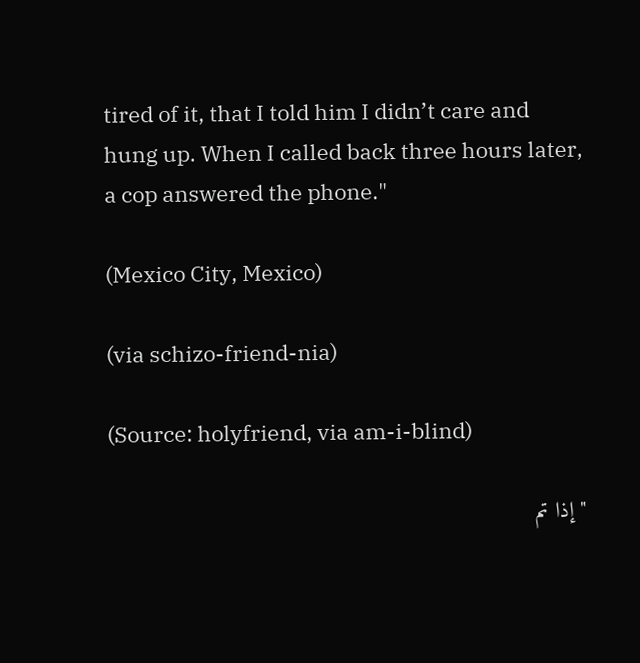tired of it, that I told him I didn’t care and hung up. When I called back three hours later, a cop answered the phone."

(Mexico City, Mexico)

(via schizo-friend-nia)

(Source: holyfriend, via am-i-blind)

" إذا تم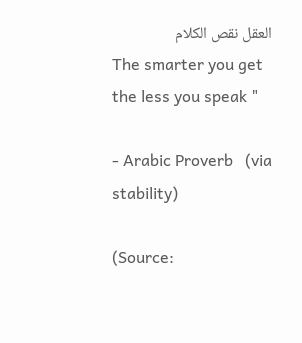العقل نقص الكلام
The smarter you get the less you speak "

- Arabic Proverb   (via stability)

(Source: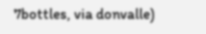7bottles, via donvalle)